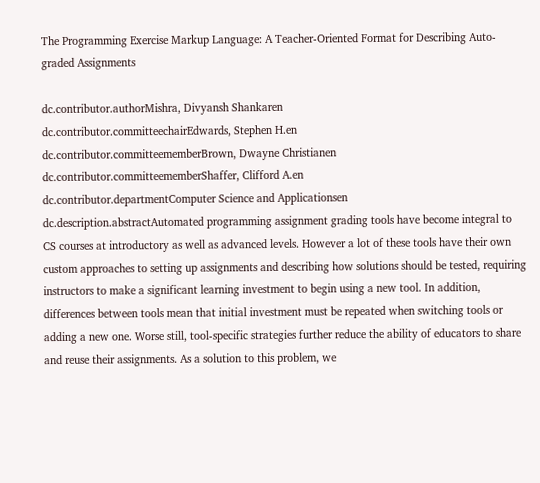The Programming Exercise Markup Language: A Teacher-Oriented Format for Describing Auto-graded Assignments

dc.contributor.authorMishra, Divyansh Shankaren
dc.contributor.committeechairEdwards, Stephen H.en
dc.contributor.committeememberBrown, Dwayne Christianen
dc.contributor.committeememberShaffer, Clifford A.en
dc.contributor.departmentComputer Science and Applicationsen
dc.description.abstractAutomated programming assignment grading tools have become integral to CS courses at introductory as well as advanced levels. However a lot of these tools have their own custom approaches to setting up assignments and describing how solutions should be tested, requiring instructors to make a significant learning investment to begin using a new tool. In addition, differences between tools mean that initial investment must be repeated when switching tools or adding a new one. Worse still, tool-specific strategies further reduce the ability of educators to share and reuse their assignments. As a solution to this problem, we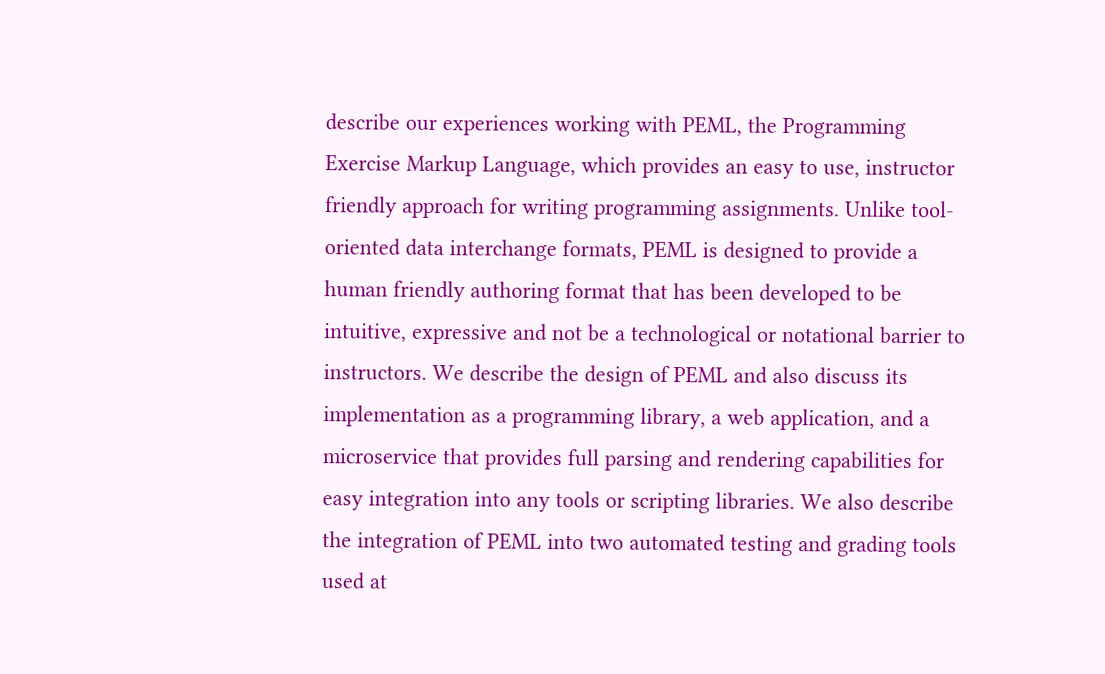describe our experiences working with PEML, the Programming Exercise Markup Language, which provides an easy to use, instructor friendly approach for writing programming assignments. Unlike tool-oriented data interchange formats, PEML is designed to provide a human friendly authoring format that has been developed to be intuitive, expressive and not be a technological or notational barrier to instructors. We describe the design of PEML and also discuss its implementation as a programming library, a web application, and a microservice that provides full parsing and rendering capabilities for easy integration into any tools or scripting libraries. We also describe the integration of PEML into two automated testing and grading tools used at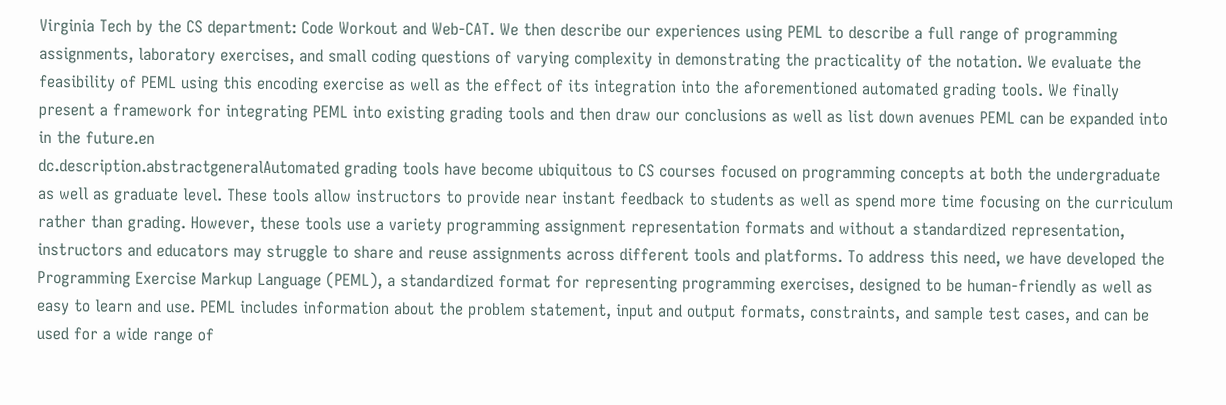Virginia Tech by the CS department: Code Workout and Web-CAT. We then describe our experiences using PEML to describe a full range of programming assignments, laboratory exercises, and small coding questions of varying complexity in demonstrating the practicality of the notation. We evaluate the feasibility of PEML using this encoding exercise as well as the effect of its integration into the aforementioned automated grading tools. We finally present a framework for integrating PEML into existing grading tools and then draw our conclusions as well as list down avenues PEML can be expanded into in the future.en
dc.description.abstractgeneralAutomated grading tools have become ubiquitous to CS courses focused on programming concepts at both the undergraduate as well as graduate level. These tools allow instructors to provide near instant feedback to students as well as spend more time focusing on the curriculum rather than grading. However, these tools use a variety programming assignment representation formats and without a standardized representation, instructors and educators may struggle to share and reuse assignments across different tools and platforms. To address this need, we have developed the Programming Exercise Markup Language (PEML), a standardized format for representing programming exercises, designed to be human-friendly as well as easy to learn and use. PEML includes information about the problem statement, input and output formats, constraints, and sample test cases, and can be used for a wide range of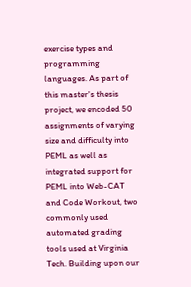exercise types and programming languages. As part of this master's thesis project, we encoded 50 assignments of varying size and difficulty into PEML as well as integrated support for PEML into Web-CAT and Code Workout, two commonly used automated grading tools used at Virginia Tech. Building upon our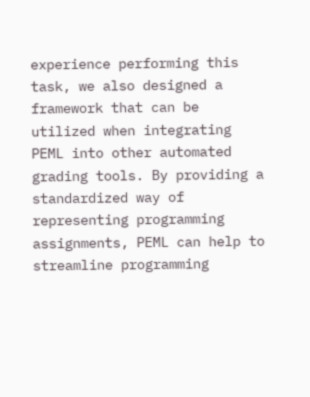experience performing this task, we also designed a framework that can be utilized when integrating PEML into other automated grading tools. By providing a standardized way of representing programming assignments, PEML can help to streamline programming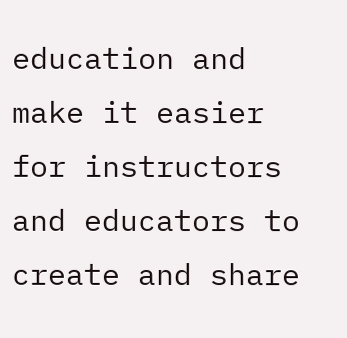education and make it easier for instructors and educators to create and share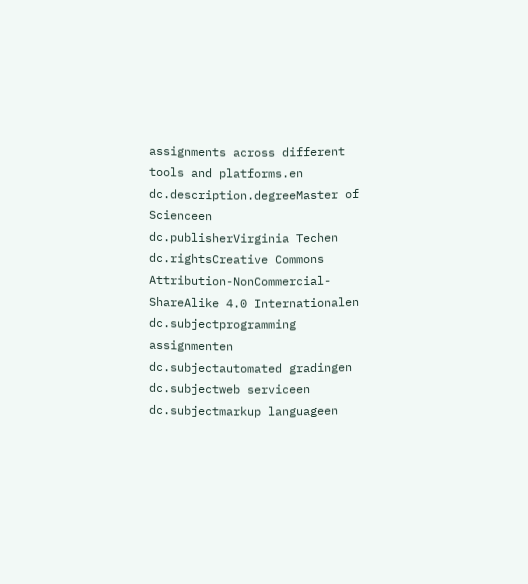assignments across different tools and platforms.en
dc.description.degreeMaster of Scienceen
dc.publisherVirginia Techen
dc.rightsCreative Commons Attribution-NonCommercial-ShareAlike 4.0 Internationalen
dc.subjectprogramming assignmenten
dc.subjectautomated gradingen
dc.subjectweb serviceen
dc.subjectmarkup languageen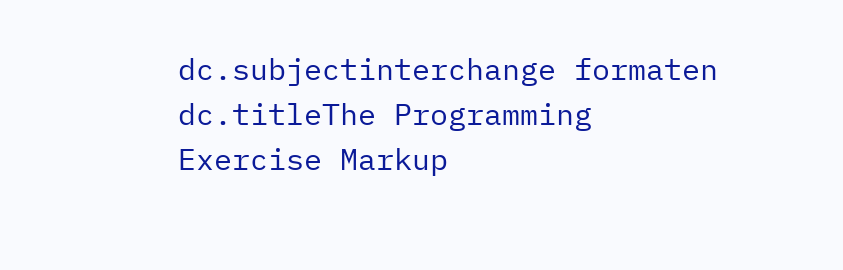dc.subjectinterchange formaten
dc.titleThe Programming Exercise Markup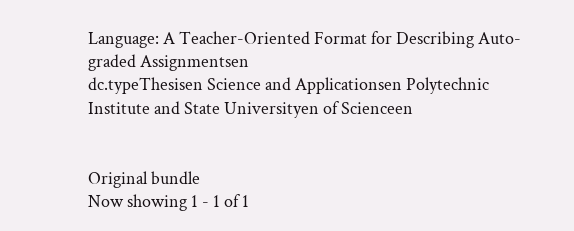Language: A Teacher-Oriented Format for Describing Auto-graded Assignmentsen
dc.typeThesisen Science and Applicationsen Polytechnic Institute and State Universityen of Scienceen


Original bundle
Now showing 1 - 1 of 1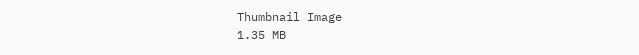Thumbnail Image
1.35 MB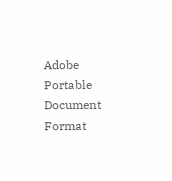Adobe Portable Document Format